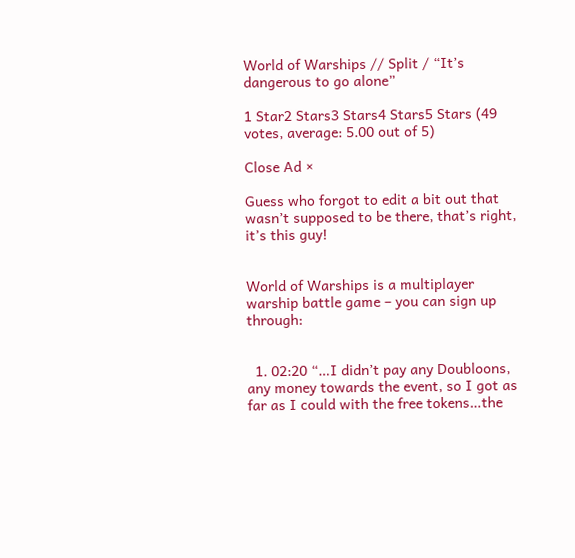World of Warships // Split / “It’s dangerous to go alone”

1 Star2 Stars3 Stars4 Stars5 Stars (49 votes, average: 5.00 out of 5)

Close Ad ×

Guess who forgot to edit a bit out that wasn’t supposed to be there, that’s right, it’s this guy!


World of Warships is a multiplayer warship battle game – you can sign up through:


  1. 02:20 “…I didn’t pay any Doubloons, any money towards the event, so I got as far as I could with the free tokens…the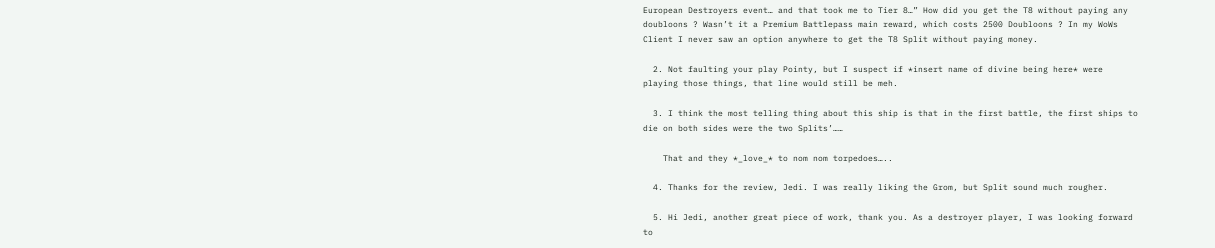European Destroyers event… and that took me to Tier 8…” How did you get the T8 without paying any doubloons ? Wasn’t it a Premium Battlepass main reward, which costs 2500 Doubloons ? In my WoWs Client I never saw an option anywhere to get the T8 Split without paying money.

  2. Not faulting your play Pointy, but I suspect if *insert name of divine being here* were playing those things, that line would still be meh.

  3. I think the most telling thing about this ship is that in the first battle, the first ships to die on both sides were the two Splits’……

    That and they *_love_* to nom nom torpedoes…..

  4. Thanks for the review, Jedi. I was really liking the Grom, but Split sound much rougher.

  5. Hi Jedi, another great piece of work, thank you. As a destroyer player, I was looking forward to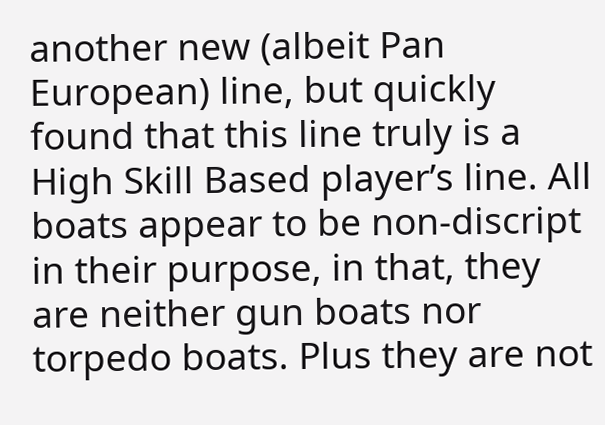another new (albeit Pan European) line, but quickly found that this line truly is a High Skill Based player’s line. All boats appear to be non-discript in their purpose, in that, they are neither gun boats nor torpedo boats. Plus they are not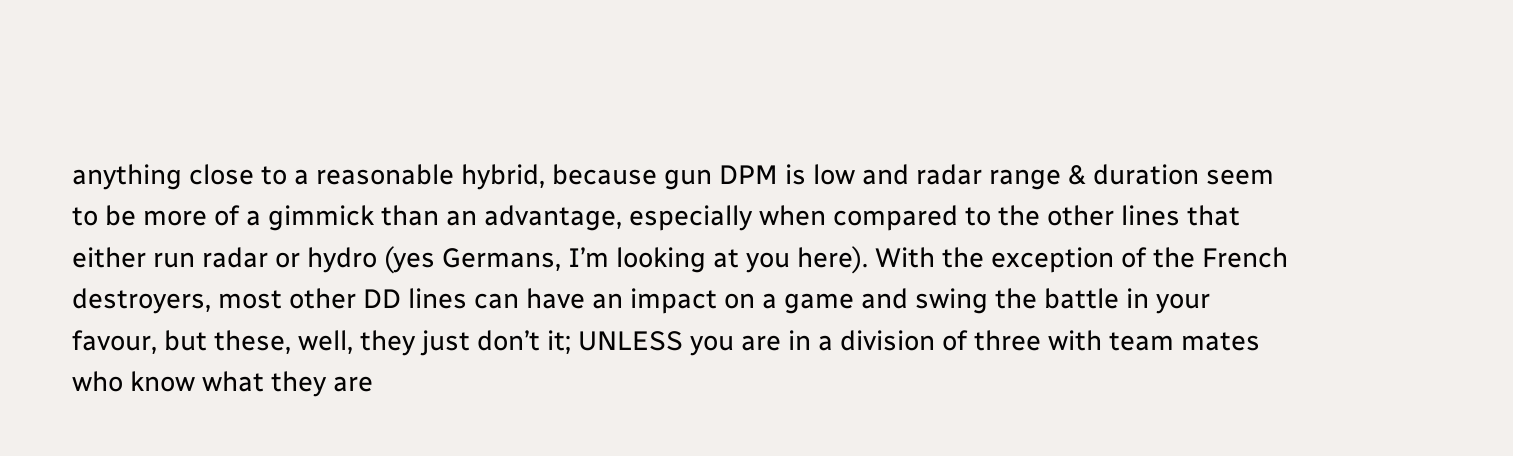anything close to a reasonable hybrid, because gun DPM is low and radar range & duration seem to be more of a gimmick than an advantage, especially when compared to the other lines that either run radar or hydro (yes Germans, I’m looking at you here). With the exception of the French destroyers, most other DD lines can have an impact on a game and swing the battle in your favour, but these, well, they just don’t it; UNLESS you are in a division of three with team mates who know what they are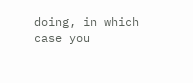doing, in which case you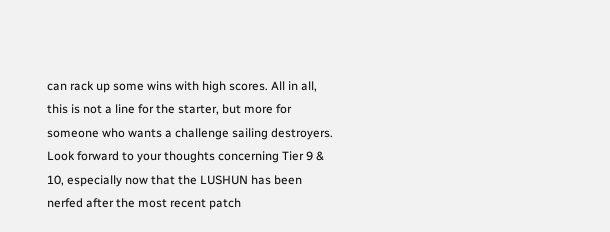can rack up some wins with high scores. All in all, this is not a line for the starter, but more for someone who wants a challenge sailing destroyers. Look forward to your thoughts concerning Tier 9 & 10, especially now that the LUSHUN has been nerfed after the most recent patch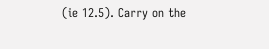(ie 12.5). Carry on the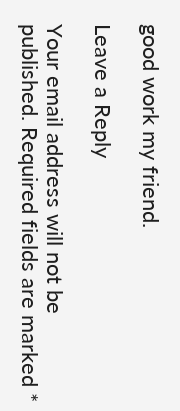good work my friend.

Leave a Reply

Your email address will not be published. Required fields are marked *